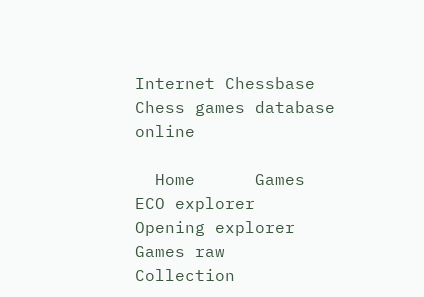Internet Chessbase
Chess games database online

  Home      Games      ECO explorer       Opening explorer      Games raw      Collection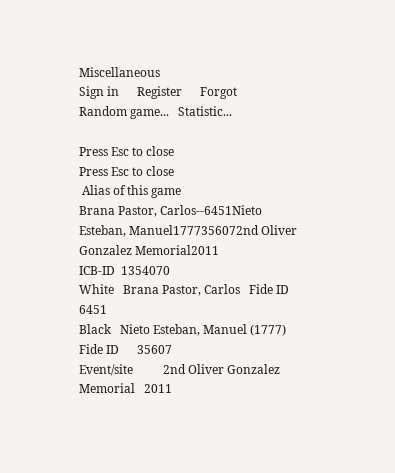Miscellaneous
Sign in      Register      Forgot
Random game...   Statistic...

Press Esc to close
Press Esc to close
 Alias of this game
Brana Pastor, Carlos--6451Nieto Esteban, Manuel1777356072nd Oliver Gonzalez Memorial2011
ICB-ID  1354070
White   Brana Pastor, Carlos   Fide ID      6451
Black   Nieto Esteban, Manuel (1777)   Fide ID      35607
Event/site          2nd Oliver Gonzalez Memorial   2011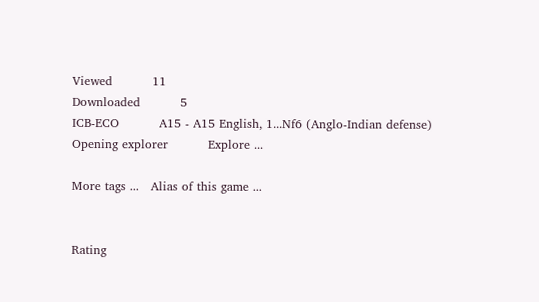Viewed          11
Downloaded          5
ICB-ECO          A15 - A15 English, 1...Nf6 (Anglo-Indian defense)
Opening explorer          Explore ...

More tags ...   Alias of this game ...


Rating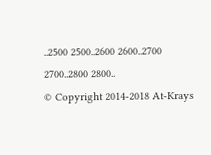..2500 2500..2600 2600..2700 2700..2800 2800..
© Copyright 2014-2018 At-Krays